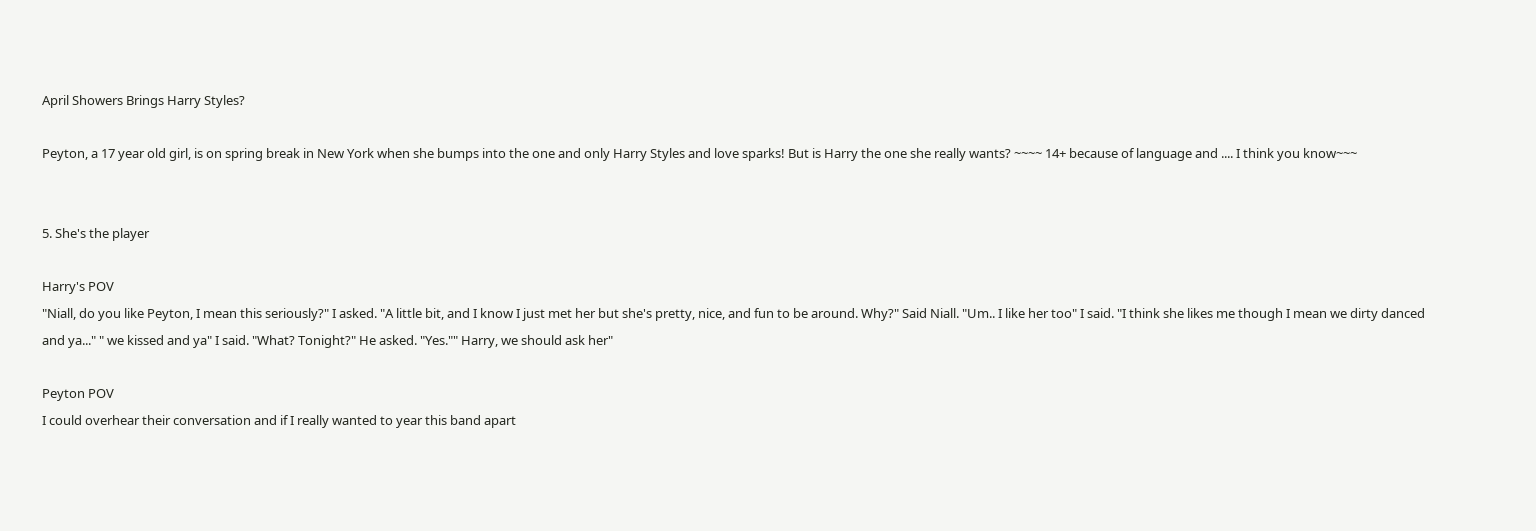April Showers Brings Harry Styles?

Peyton, a 17 year old girl, is on spring break in New York when she bumps into the one and only Harry Styles and love sparks! But is Harry the one she really wants? ~~~~ 14+ because of language and .... I think you know~~~


5. She's the player

Harry's POV
"Niall, do you like Peyton, I mean this seriously?" I asked. "A little bit, and I know I just met her but she's pretty, nice, and fun to be around. Why?" Said Niall. "Um.. I like her too" I said. "I think she likes me though I mean we dirty danced and ya..." " we kissed and ya" I said. "What? Tonight?" He asked. "Yes."" Harry, we should ask her"

Peyton POV
I could overhear their conversation and if I really wanted to year this band apart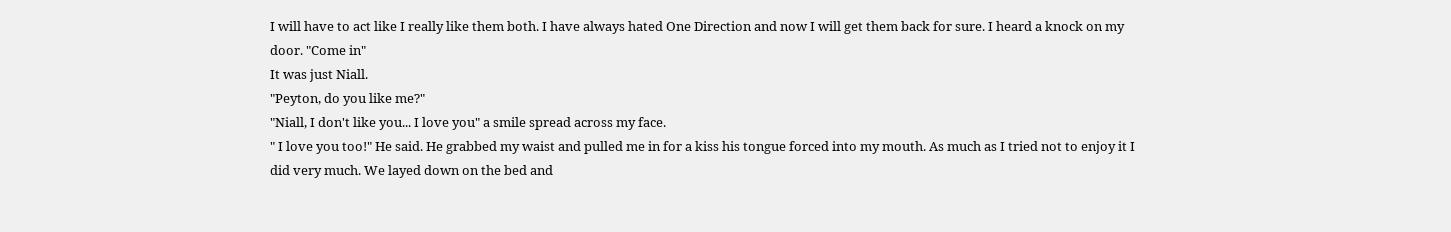I will have to act like I really like them both. I have always hated One Direction and now I will get them back for sure. I heard a knock on my door. "Come in"
It was just Niall.
"Peyton, do you like me?"
"Niall, I don't like you... I love you" a smile spread across my face.
" I love you too!" He said. He grabbed my waist and pulled me in for a kiss his tongue forced into my mouth. As much as I tried not to enjoy it I did very much. We layed down on the bed and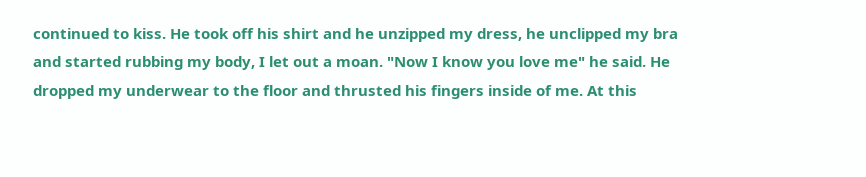continued to kiss. He took off his shirt and he unzipped my dress, he unclipped my bra and started rubbing my body, I let out a moan. "Now I know you love me" he said. He dropped my underwear to the floor and thrusted his fingers inside of me. At this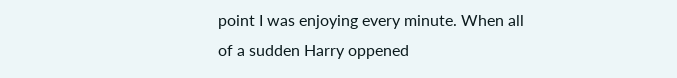point I was enjoying every minute. When all of a sudden Harry oppened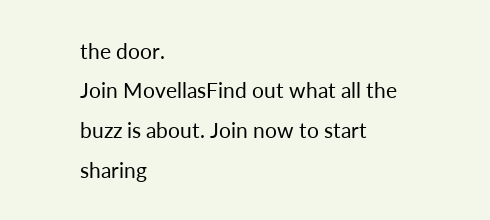the door.
Join MovellasFind out what all the buzz is about. Join now to start sharing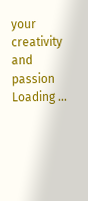your creativity and passion
Loading ...